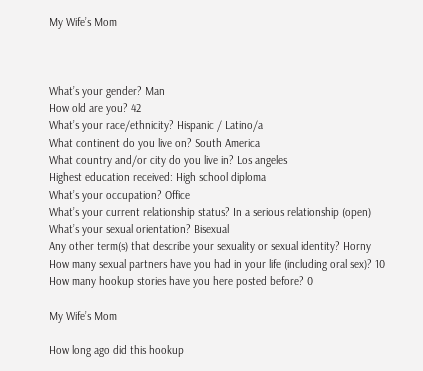My Wife’s Mom



What’s your gender? Man
How old are you? 42
What’s your race/ethnicity? Hispanic / Latino/a
What continent do you live on? South America
What country and/or city do you live in? Los angeles
Highest education received: High school diploma
What’s your occupation? Office
What’s your current relationship status? In a serious relationship (open)
What’s your sexual orientation? Bisexual
Any other term(s) that describe your sexuality or sexual identity? Horny
How many sexual partners have you had in your life (including oral sex)? 10
How many hookup stories have you here posted before? 0

My Wife’s Mom

How long ago did this hookup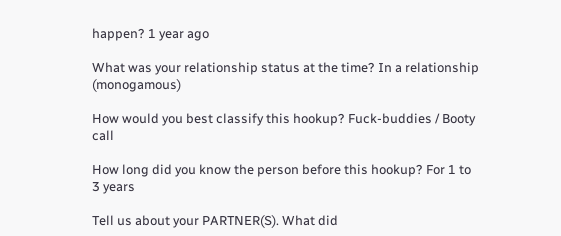happen? 1 year ago

What was your relationship status at the time? In a relationship (monogamous)

How would you best classify this hookup? Fuck-buddies / Booty call

How long did you know the person before this hookup? For 1 to 3 years

Tell us about your PARTNER(S). What did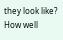they look like? How well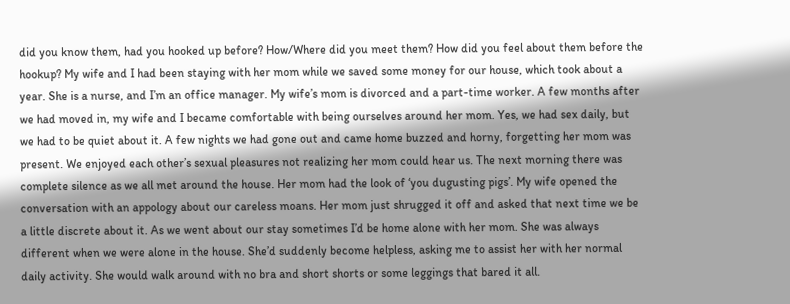did you know them, had you hooked up before? How/Where did you meet them? How did you feel about them before the hookup? My wife and I had been staying with her mom while we saved some money for our house, which took about a year. She is a nurse, and I’m an office manager. My wife’s mom is divorced and a part-time worker. A few months after we had moved in, my wife and I became comfortable with being ourselves around her mom. Yes, we had sex daily, but we had to be quiet about it. A few nights we had gone out and came home buzzed and horny, forgetting her mom was present. We enjoyed each other’s sexual pleasures not realizing her mom could hear us. The next morning there was complete silence as we all met around the house. Her mom had the look of ‘you dugusting pigs’. My wife opened the conversation with an appology about our careless moans. Her mom just shrugged it off and asked that next time we be a little discrete about it. As we went about our stay sometimes I’d be home alone with her mom. She was always different when we were alone in the house. She’d suddenly become helpless, asking me to assist her with her normal daily activity. She would walk around with no bra and short shorts or some leggings that bared it all.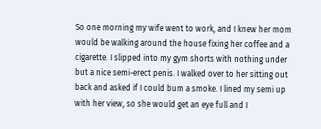So one morning my wife went to work, and I knew her mom would be walking around the house fixing her coffee and a cigarette. I slipped into my gym shorts with nothing under but a nice semi-erect penis. I walked over to her sitting out back and asked if I could bum a smoke. I lined my semi up with her view, so she would get an eye full and I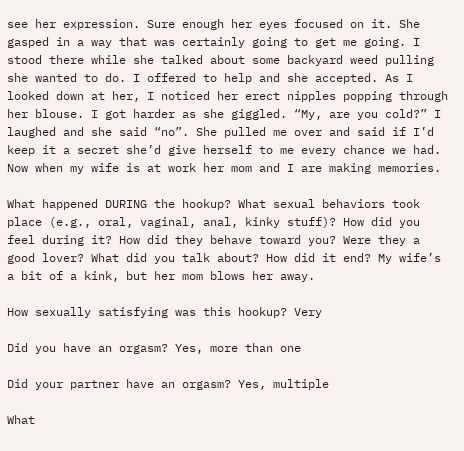see her expression. Sure enough her eyes focused on it. She gasped in a way that was certainly going to get me going. I stood there while she talked about some backyard weed pulling she wanted to do. I offered to help and she accepted. As I looked down at her, I noticed her erect nipples popping through her blouse. I got harder as she giggled. “My, are you cold?” I laughed and she said “no”. She pulled me over and said if I’d keep it a secret she’d give herself to me every chance we had. Now when my wife is at work her mom and I are making memories.

What happened DURING the hookup? What sexual behaviors took place (e.g., oral, vaginal, anal, kinky stuff)? How did you feel during it? How did they behave toward you? Were they a good lover? What did you talk about? How did it end? My wife’s a bit of a kink, but her mom blows her away.

How sexually satisfying was this hookup? Very

Did you have an orgasm? Yes, more than one

Did your partner have an orgasm? Yes, multiple

What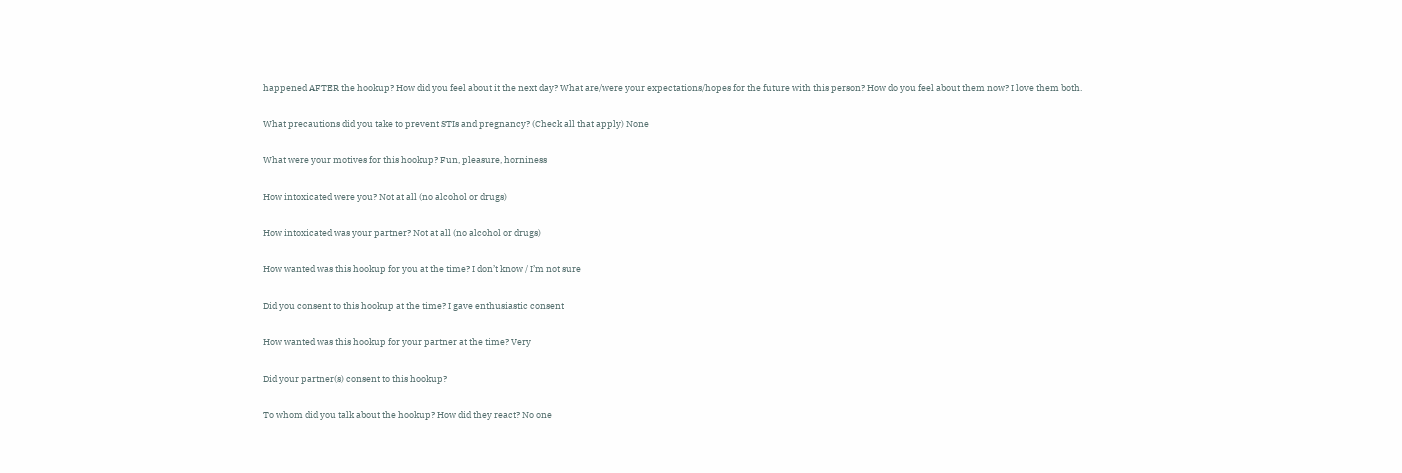happened AFTER the hookup? How did you feel about it the next day? What are/were your expectations/hopes for the future with this person? How do you feel about them now? I love them both.

What precautions did you take to prevent STIs and pregnancy? (Check all that apply) None

What were your motives for this hookup? Fun, pleasure, horniness

How intoxicated were you? Not at all (no alcohol or drugs)

How intoxicated was your partner? Not at all (no alcohol or drugs)

How wanted was this hookup for you at the time? I don’t know / I’m not sure

Did you consent to this hookup at the time? I gave enthusiastic consent

How wanted was this hookup for your partner at the time? Very

Did your partner(s) consent to this hookup?

To whom did you talk about the hookup? How did they react? No one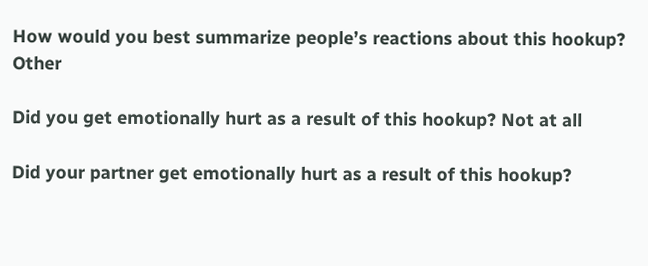How would you best summarize people’s reactions about this hookup? Other

Did you get emotionally hurt as a result of this hookup? Not at all

Did your partner get emotionally hurt as a result of this hookup?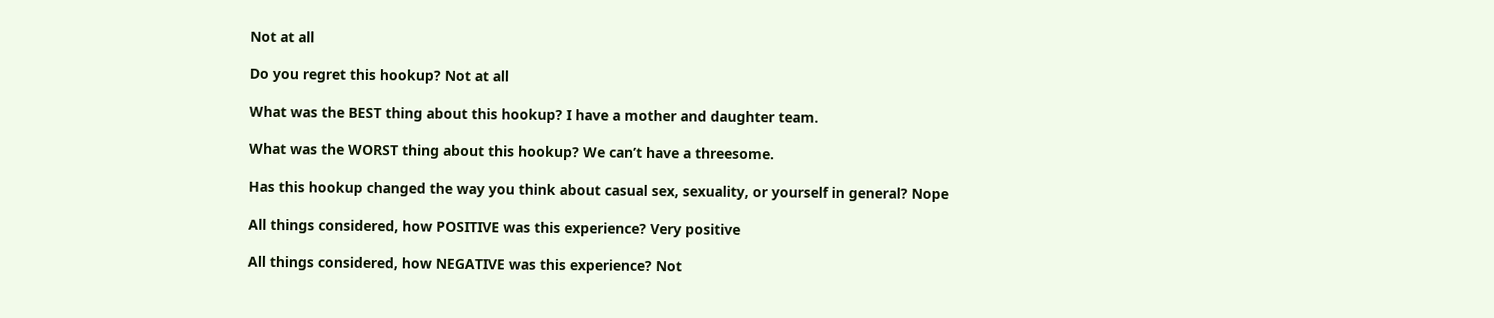Not at all

Do you regret this hookup? Not at all

What was the BEST thing about this hookup? I have a mother and daughter team.

What was the WORST thing about this hookup? We can’t have a threesome.

Has this hookup changed the way you think about casual sex, sexuality, or yourself in general? Nope

All things considered, how POSITIVE was this experience? Very positive

All things considered, how NEGATIVE was this experience? Not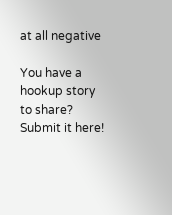at all negative

You have a hookup story to share? Submit it here!